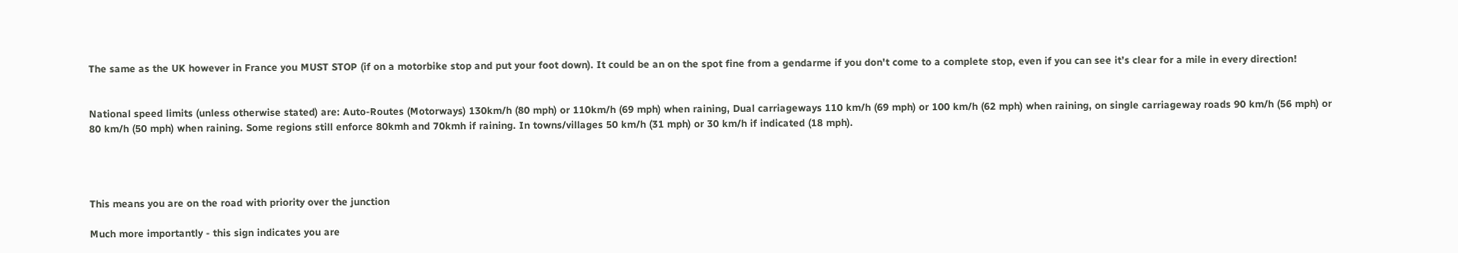The same as the UK however in France you MUST STOP (if on a motorbike stop and put your foot down). It could be an on the spot fine from a gendarme if you don't come to a complete stop, even if you can see it’s clear for a mile in every direction!


National speed limits (unless otherwise stated) are: Auto-Routes (Motorways) 130km/h (80 mph) or 110km/h (69 mph) when raining, Dual carriageways 110 km/h (69 mph) or 100 km/h (62 mph) when raining, on single carriageway roads 90 km/h (56 mph) or 80 km/h (50 mph) when raining. Some regions still enforce 80kmh and 70kmh if raining. In towns/villages 50 km/h (31 mph) or 30 km/h if indicated (18 mph).




This means you are on the road with priority over the junction

Much more importantly - this sign indicates you are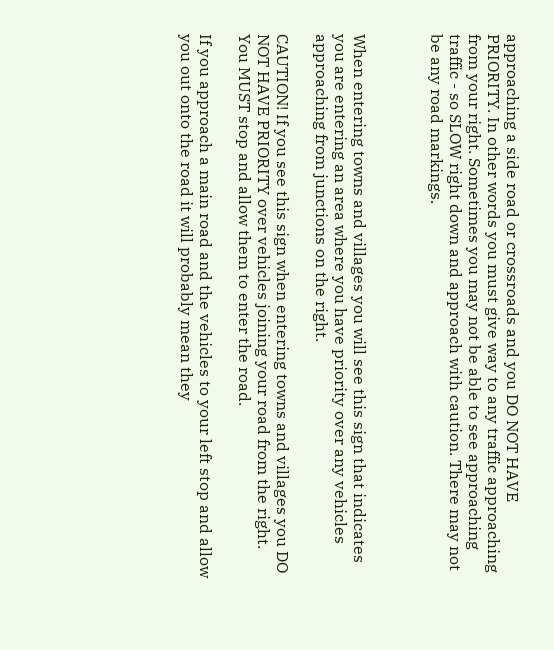approaching a side road or crossroads and you DO NOT HAVE PRIORITY. In other words you must give way to any traffic approaching from your right. Sometimes you may not be able to see approaching traffic - so SLOW right down and approach with caution. There may not be any road markings.



When entering towns and villages you will see this sign that indicates you are entering an area where you have priority over any vehicles approaching from junctions on the right.

CAUTION! If you see this sign when entering towns and villages you DO NOT HAVE PRIORITY over vehicles joining your road from the right. You MUST stop and allow them to enter the road.

If you approach a main road and the vehicles to your left stop and allow you out onto the road it will probably mean they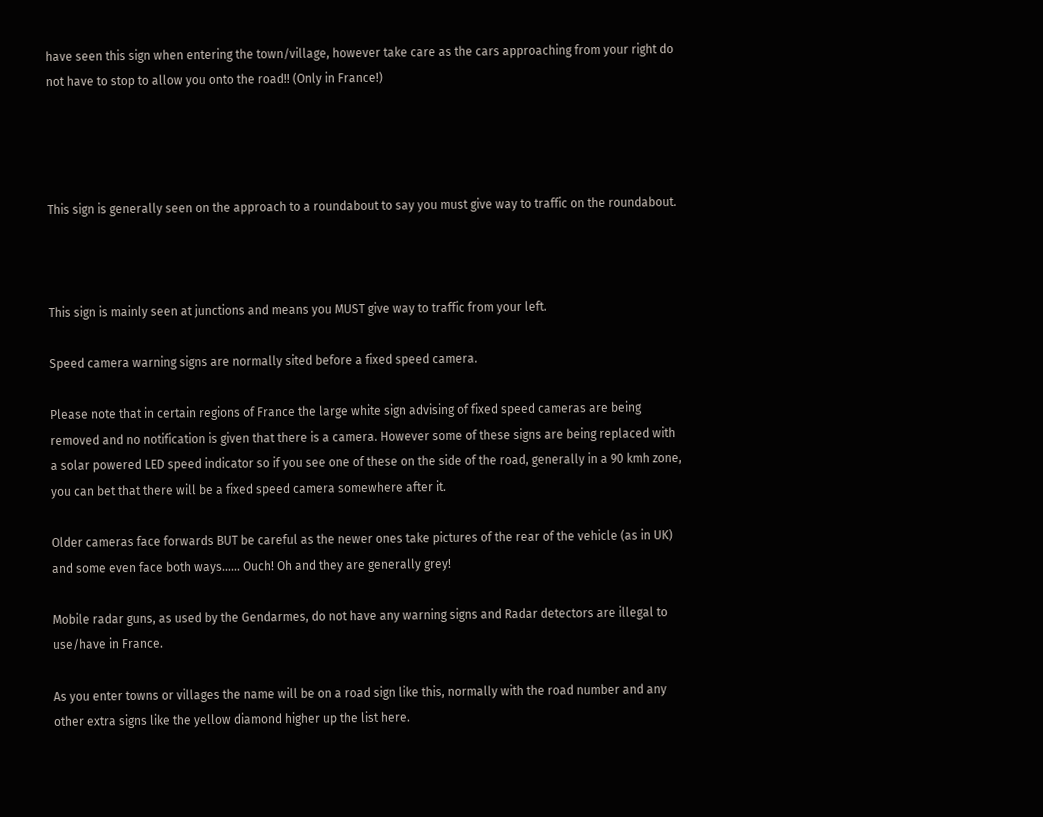have seen this sign when entering the town/village, however take care as the cars approaching from your right do not have to stop to allow you onto the road!! (Only in France!)




This sign is generally seen on the approach to a roundabout to say you must give way to traffic on the roundabout.



This sign is mainly seen at junctions and means you MUST give way to traffic from your left.

Speed camera warning signs are normally sited before a fixed speed camera.

Please note that in certain regions of France the large white sign advising of fixed speed cameras are being removed and no notification is given that there is a camera. However some of these signs are being replaced with a solar powered LED speed indicator so if you see one of these on the side of the road, generally in a 90 kmh zone, you can bet that there will be a fixed speed camera somewhere after it.

Older cameras face forwards BUT be careful as the newer ones take pictures of the rear of the vehicle (as in UK) and some even face both ways…… Ouch! Oh and they are generally grey!

Mobile radar guns, as used by the Gendarmes, do not have any warning signs and Radar detectors are illegal to use/have in France.

As you enter towns or villages the name will be on a road sign like this, normally with the road number and any other extra signs like the yellow diamond higher up the list here.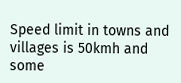Speed limit in towns and villages is 50kmh and some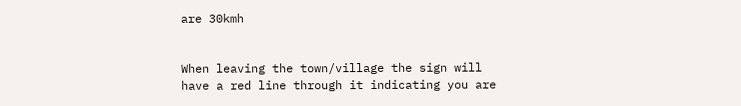are 30kmh


When leaving the town/village the sign will have a red line through it indicating you are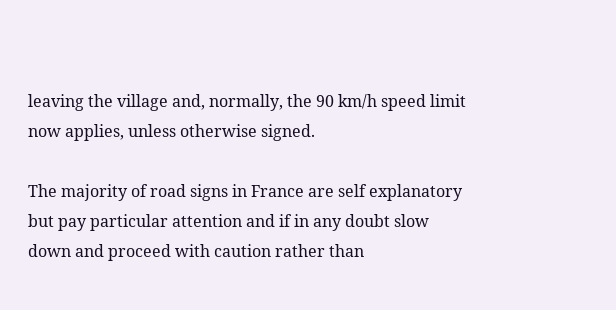leaving the village and, normally, the 90 km/h speed limit now applies, unless otherwise signed.

The majority of road signs in France are self explanatory but pay particular attention and if in any doubt slow down and proceed with caution rather than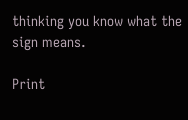thinking you know what the sign means.

Print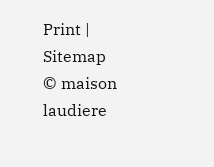Print | Sitemap
© maison laudiere